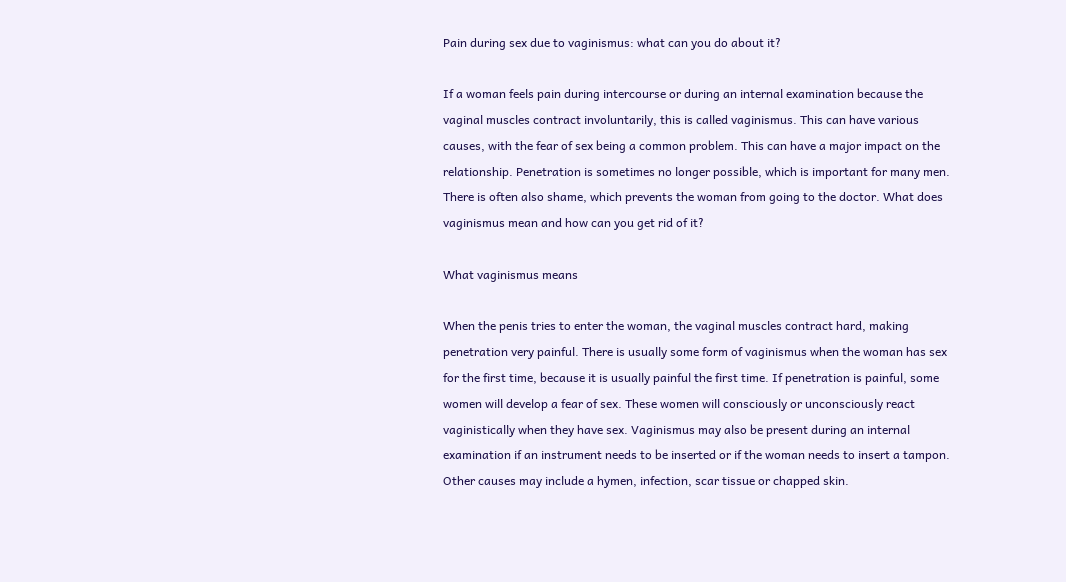Pain during sex due to vaginismus: what can you do about it?

If a woman feels pain during intercourse or during an internal examination because the vaginal muscles contract involuntarily, this is called vaginismus. This can have various causes, with the fear of sex being a common problem. This can have a major impact on the relationship. Penetration is sometimes no longer possible, which is important for many men. There is often also shame, which prevents the woman from going to the doctor. What does vaginismus mean and how can you get rid of it?

What vaginismus means

When the penis tries to enter the woman, the vaginal muscles contract hard, making penetration very painful. There is usually some form of vaginismus when the woman has sex for the first time, because it is usually painful the first time. If penetration is painful, some women will develop a fear of sex. These women will consciously or unconsciously react vaginistically when they have sex. Vaginismus may also be present during an internal examination if an instrument needs to be inserted or if the woman needs to insert a tampon. Other causes may include a hymen, infection, scar tissue or chapped skin.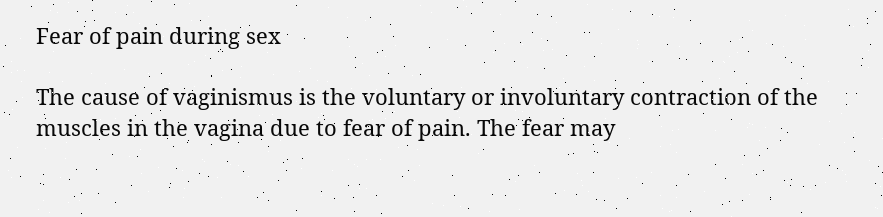Fear of pain during sex

The cause of vaginismus is the voluntary or involuntary contraction of the muscles in the vagina due to fear of pain. The fear may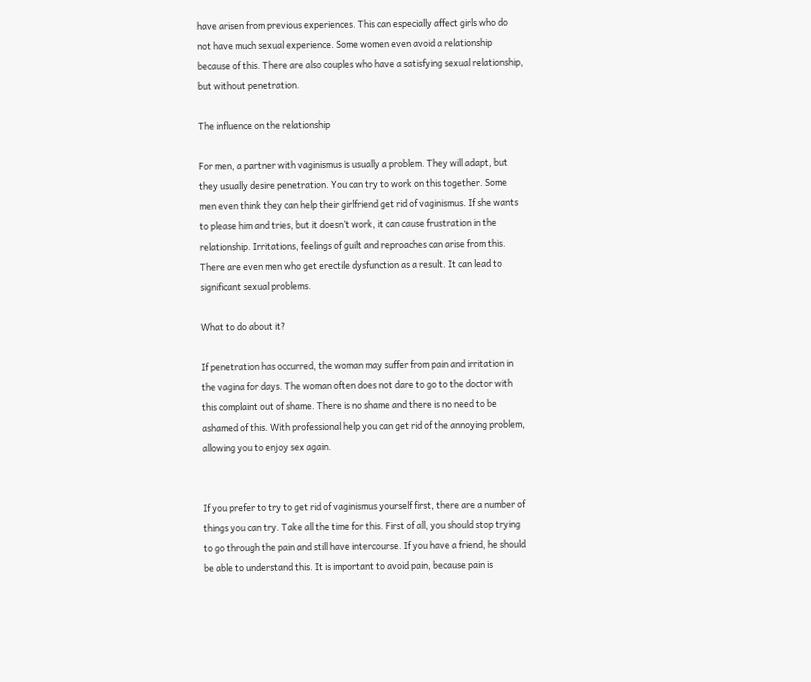have arisen from previous experiences. This can especially affect girls who do not have much sexual experience. Some women even avoid a relationship because of this. There are also couples who have a satisfying sexual relationship, but without penetration.

The influence on the relationship

For men, a partner with vaginismus is usually a problem. They will adapt, but they usually desire penetration. You can try to work on this together. Some men even think they can help their girlfriend get rid of vaginismus. If she wants to please him and tries, but it doesn’t work, it can cause frustration in the relationship. Irritations, feelings of guilt and reproaches can arise from this. There are even men who get erectile dysfunction as a result. It can lead to significant sexual problems.

What to do about it?

If penetration has occurred, the woman may suffer from pain and irritation in the vagina for days. The woman often does not dare to go to the doctor with this complaint out of shame. There is no shame and there is no need to be ashamed of this. With professional help you can get rid of the annoying problem, allowing you to enjoy sex again.


If you prefer to try to get rid of vaginismus yourself first, there are a number of things you can try. Take all the time for this. First of all, you should stop trying to go through the pain and still have intercourse. If you have a friend, he should be able to understand this. It is important to avoid pain, because pain is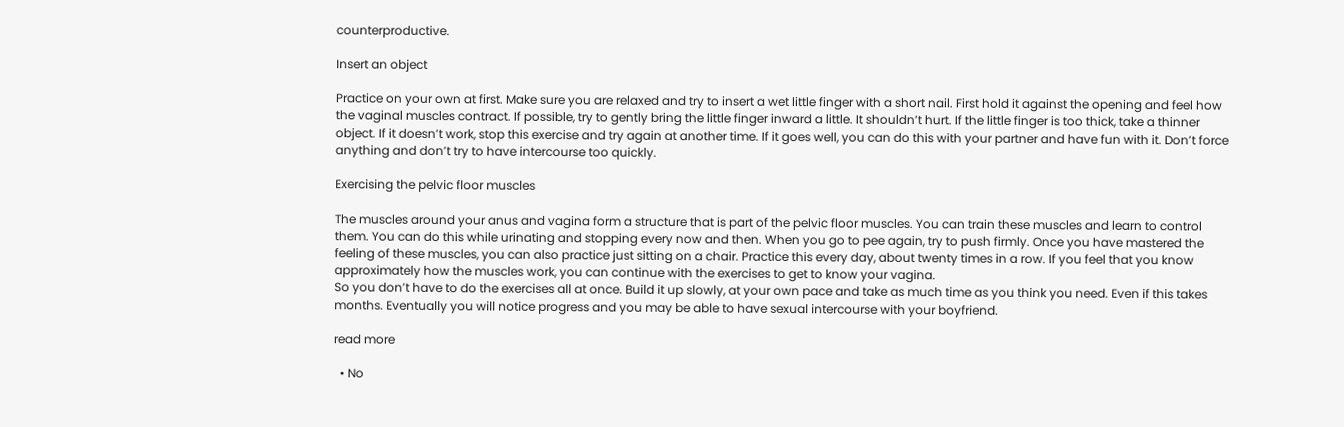counterproductive.

Insert an object

Practice on your own at first. Make sure you are relaxed and try to insert a wet little finger with a short nail. First hold it against the opening and feel how the vaginal muscles contract. If possible, try to gently bring the little finger inward a little. It shouldn’t hurt. If the little finger is too thick, take a thinner object. If it doesn’t work, stop this exercise and try again at another time. If it goes well, you can do this with your partner and have fun with it. Don’t force anything and don’t try to have intercourse too quickly.

Exercising the pelvic floor muscles

The muscles around your anus and vagina form a structure that is part of the pelvic floor muscles. You can train these muscles and learn to control them. You can do this while urinating and stopping every now and then. When you go to pee again, try to push firmly. Once you have mastered the feeling of these muscles, you can also practice just sitting on a chair. Practice this every day, about twenty times in a row. If you feel that you know approximately how the muscles work, you can continue with the exercises to get to know your vagina.
So you don’t have to do the exercises all at once. Build it up slowly, at your own pace and take as much time as you think you need. Even if this takes months. Eventually you will notice progress and you may be able to have sexual intercourse with your boyfriend.

read more

  • No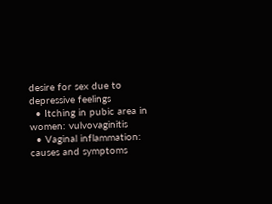desire for sex due to depressive feelings
  • Itching in pubic area in women: vulvovaginitis
  • Vaginal inflammation: causes and symptoms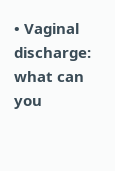• Vaginal discharge: what can you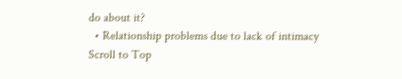do about it?
  • Relationship problems due to lack of intimacy
Scroll to Top